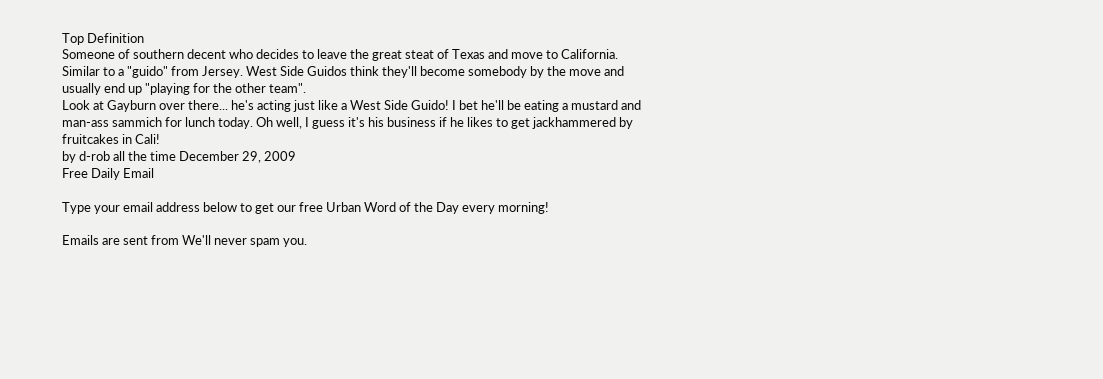Top Definition
Someone of southern decent who decides to leave the great steat of Texas and move to California. Similar to a "guido" from Jersey. West Side Guidos think they'll become somebody by the move and usually end up "playing for the other team".
Look at Gayburn over there... he's acting just like a West Side Guido! I bet he'll be eating a mustard and man-ass sammich for lunch today. Oh well, I guess it's his business if he likes to get jackhammered by fruitcakes in Cali!
by d-rob all the time December 29, 2009
Free Daily Email

Type your email address below to get our free Urban Word of the Day every morning!

Emails are sent from We'll never spam you.